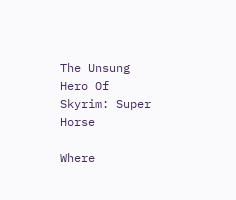The Unsung Hero Of Skyrim: Super Horse

Where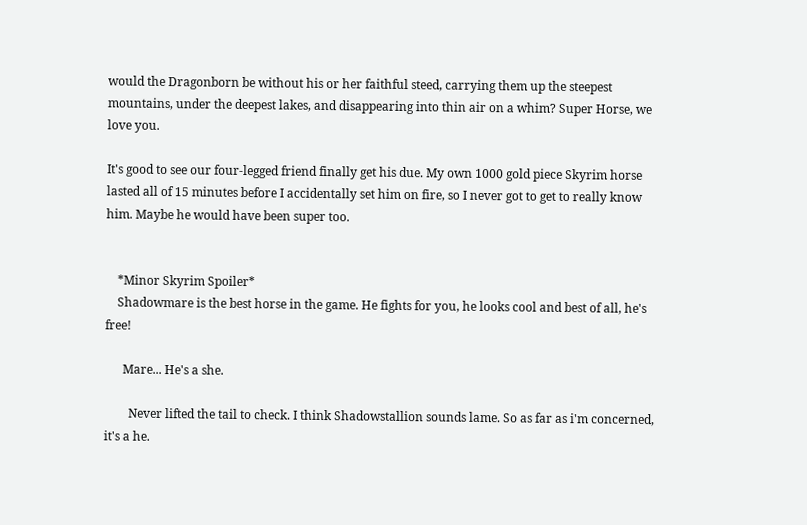would the Dragonborn be without his or her faithful steed, carrying them up the steepest mountains, under the deepest lakes, and disappearing into thin air on a whim? Super Horse, we love you.

It's good to see our four-legged friend finally get his due. My own 1000 gold piece Skyrim horse lasted all of 15 minutes before I accidentally set him on fire, so I never got to get to really know him. Maybe he would have been super too.


    *Minor Skyrim Spoiler*
    Shadowmare is the best horse in the game. He fights for you, he looks cool and best of all, he's free!

      Mare... He's a she.

        Never lifted the tail to check. I think Shadowstallion sounds lame. So as far as i'm concerned, it's a he.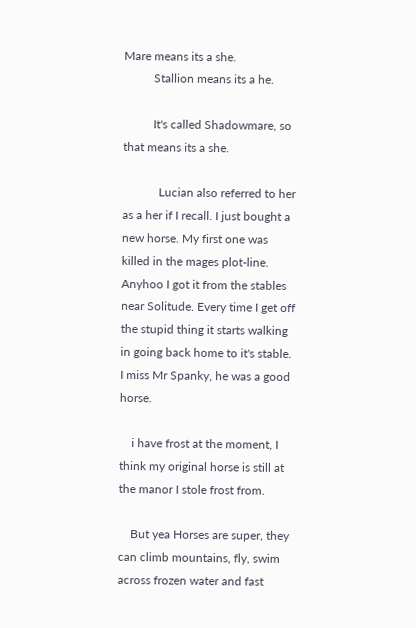Mare means its a she.
          Stallion means its a he.

          It's called Shadowmare, so that means its a she.

            Lucian also referred to her as a her if I recall. I just bought a new horse. My first one was killed in the mages plot-line. Anyhoo I got it from the stables near Solitude. Every time I get off the stupid thing it starts walking in going back home to it's stable. I miss Mr Spanky, he was a good horse.

    i have frost at the moment, I think my original horse is still at the manor I stole frost from.

    But yea Horses are super, they can climb mountains, fly, swim across frozen water and fast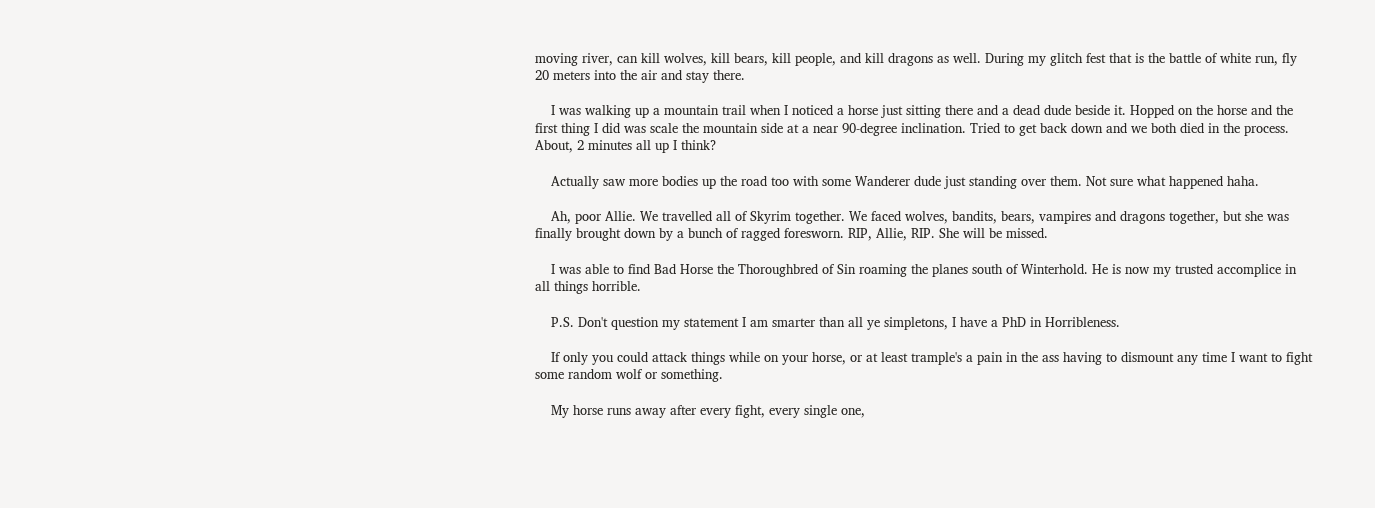moving river, can kill wolves, kill bears, kill people, and kill dragons as well. During my glitch fest that is the battle of white run, fly 20 meters into the air and stay there.

    I was walking up a mountain trail when I noticed a horse just sitting there and a dead dude beside it. Hopped on the horse and the first thing I did was scale the mountain side at a near 90-degree inclination. Tried to get back down and we both died in the process. About, 2 minutes all up I think?

    Actually saw more bodies up the road too with some Wanderer dude just standing over them. Not sure what happened haha.

    Ah, poor Allie. We travelled all of Skyrim together. We faced wolves, bandits, bears, vampires and dragons together, but she was finally brought down by a bunch of ragged foresworn. RIP, Allie, RIP. She will be missed.

    I was able to find Bad Horse the Thoroughbred of Sin roaming the planes south of Winterhold. He is now my trusted accomplice in all things horrible.

    P.S. Don't question my statement I am smarter than all ye simpletons, I have a PhD in Horribleness.

    If only you could attack things while on your horse, or at least trample's a pain in the ass having to dismount any time I want to fight some random wolf or something.

    My horse runs away after every fight, every single one,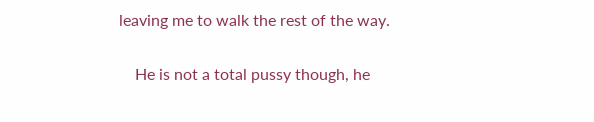leaving me to walk the rest of the way.

    He is not a total pussy though, he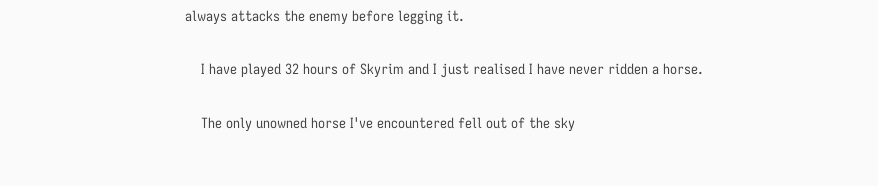always attacks the enemy before legging it.

    I have played 32 hours of Skyrim and I just realised I have never ridden a horse.

    The only unowned horse I've encountered fell out of the sky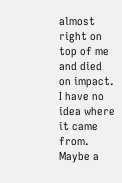almost right on top of me and died on impact. I have no idea where it came from. Maybe a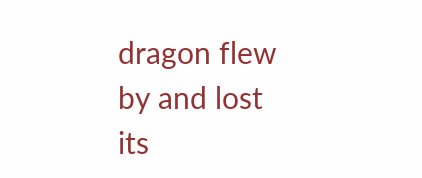dragon flew by and lost its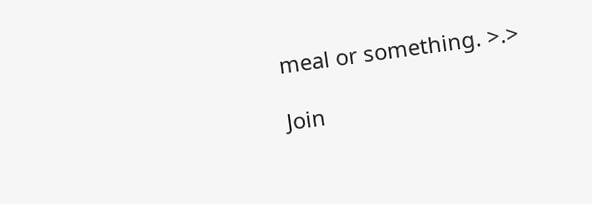meal or something. >.>

Join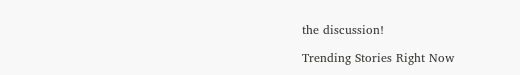the discussion!

Trending Stories Right Now